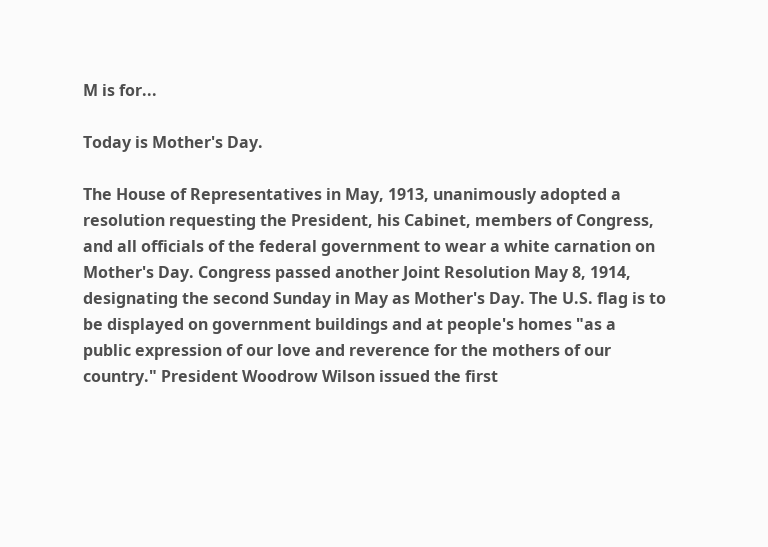M is for...

Today is Mother's Day.

The House of Representatives in May, 1913, unanimously adopted a resolution requesting the President, his Cabinet, members of Congress, and all officials of the federal government to wear a white carnation on Mother's Day. Congress passed another Joint Resolution May 8, 1914, designating the second Sunday in May as Mother's Day. The U.S. flag is to be displayed on government buildings and at people's homes "as a public expression of our love and reverence for the mothers of our country." President Woodrow Wilson issued the first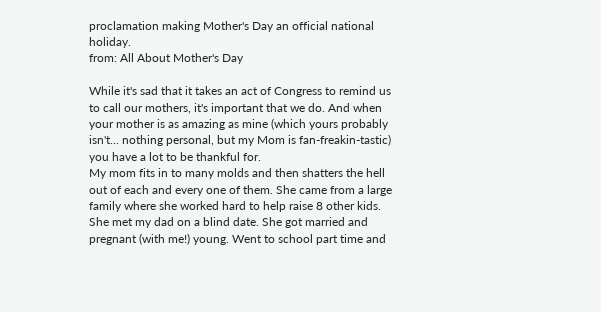proclamation making Mother's Day an official national holiday.
from: All About Mother's Day

While it's sad that it takes an act of Congress to remind us to call our mothers, it's important that we do. And when your mother is as amazing as mine (which yours probably isn't... nothing personal, but my Mom is fan-freakin-tastic) you have a lot to be thankful for.
My mom fits in to many molds and then shatters the hell out of each and every one of them. She came from a large family where she worked hard to help raise 8 other kids. She met my dad on a blind date. She got married and pregnant (with me!) young. Went to school part time and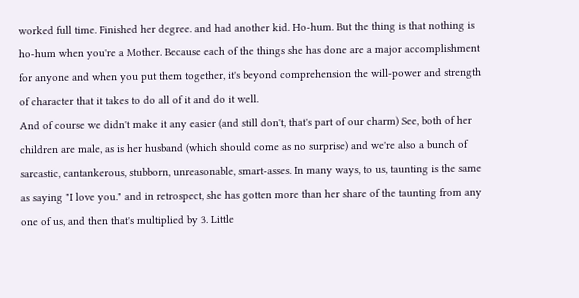worked full time. Finished her degree. and had another kid. Ho-hum. But the thing is that nothing is ho-hum when you're a Mother. Because each of the things she has done are a major accomplishment for anyone and when you put them together, it's beyond comprehension the will-power and strength of character that it takes to do all of it and do it well.
And of course we didn't make it any easier (and still don't, that's part of our charm) See, both of her children are male, as is her husband (which should come as no surprise) and we're also a bunch of sarcastic, cantankerous, stubborn, unreasonable, smart-asses. In many ways, to us, taunting is the same as saying "I love you." and in retrospect, she has gotten more than her share of the taunting from any one of us, and then that's multiplied by 3. Little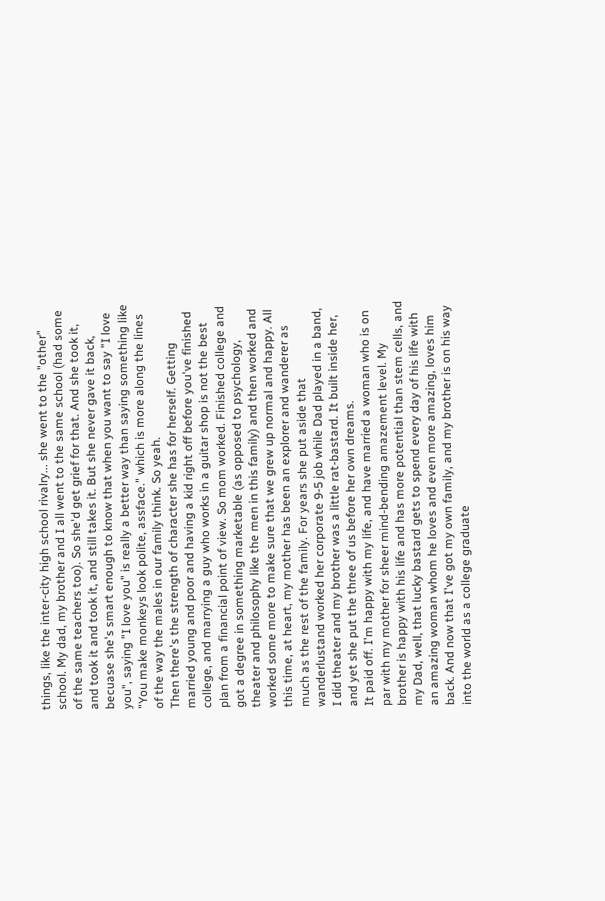things, like the inter-city high school rivalry... she went to the "other" school. My dad, my brother and I all went to the same school (had some of the same teachers too). So she'd get grief for that. And she took it, and took it and took it, and still takes it. But she never gave it back, becuase she's smart enough to know that when you want to say "I love you", saying "I love you" is really a better way than saying something like "You make monkeys look polite, assface." which is more along the lines of the way the males in our family think. So yeah.
Then there's the strength of character she has for herself. Getting married young and poor and having a kid right off before you've finished college, and marrying a guy who works in a guitar shop is not the best plan from a financial point of view. So mom worked. Finished college and got a degree in something marketable (as opposed to psychology, theater and philosophy like the men in this family) and then worked and worked some more to make sure that we grew up normal and happy. All this time, at heart, my mother has been an explorer and wanderer as much as the rest of the family. For years she put aside that wanderlustand worked her corporate 9-5 job while Dad played in a band, I did theater and my brother was a little rat-bastard. It built inside her, and yet she put the three of us before her own dreams.
It paid off. I'm happy with my life, and have married a woman who is on par with my mother for sheer mind-bending amazement level. My brother is happy with his life and has more potential than stem cells, and my Dad, well, that lucky bastard gets to spend every day of his life with an amazing woman whom he loves and even more amazing, loves him back. And now that I've got my own family, and my brother is on his way into the world as a college graduate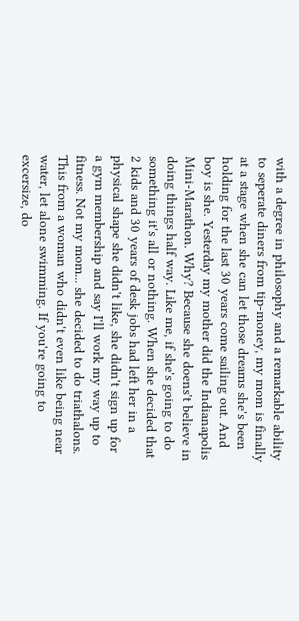with a degree in philosophy and a remarkable ability to seperate diners from tip-money, my mom is finally at a stage when she can let those dreams she's been holding for the last 30 years come sailing out. And boy is she. Yesterday my mother did the Indianapolis Mini-Marathon. Why? Because she doens't believe in doing things half way. Like me, if she's going to do something it's all or nothing. When she decided that 2 kids and 30 years of desk jobs had left her in a physical shape she didn't like, she didn't sign up for a gym membership and say I'll work my way up to fitness. Not my mom... she decided to do triathalons. This from a woman who didn't even like being near water, let alone swimming. If you're going to excersize, do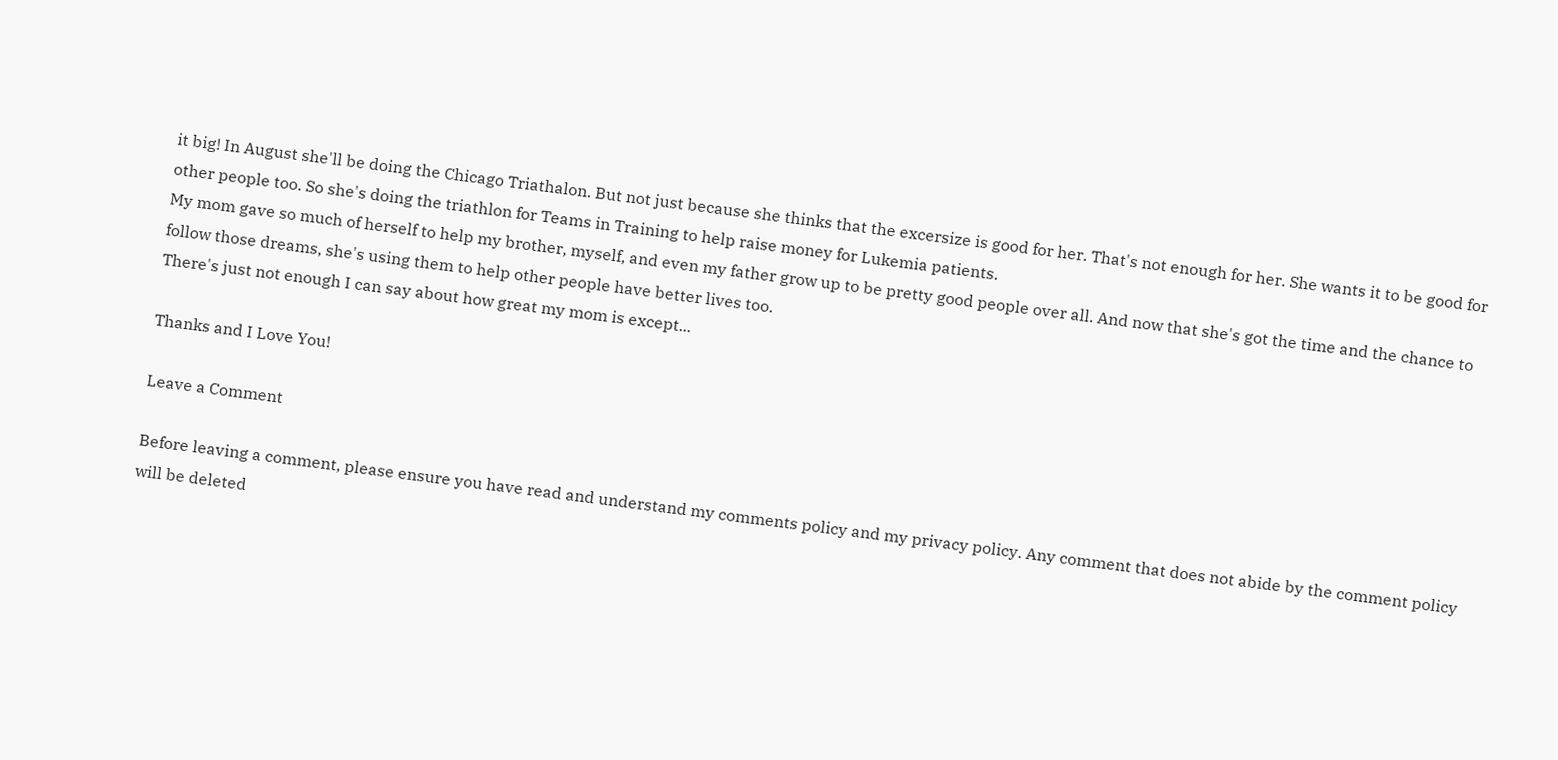it big! In August she'll be doing the Chicago Triathalon. But not just because she thinks that the excersize is good for her. That's not enough for her. She wants it to be good for other people too. So she's doing the triathlon for Teams in Training to help raise money for Lukemia patients.
My mom gave so much of herself to help my brother, myself, and even my father grow up to be pretty good people over all. And now that she's got the time and the chance to follow those dreams, she's using them to help other people have better lives too.
There's just not enough I can say about how great my mom is except...

Thanks and I Love You!

Leave a Comment

Before leaving a comment, please ensure you have read and understand my comments policy and my privacy policy. Any comment that does not abide by the comment policy will be deleted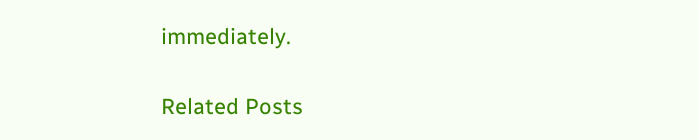immediately.

Related Posts